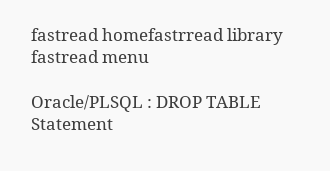fastread homefastrread library fastread menu

Oracle/PLSQL : DROP TABLE Statement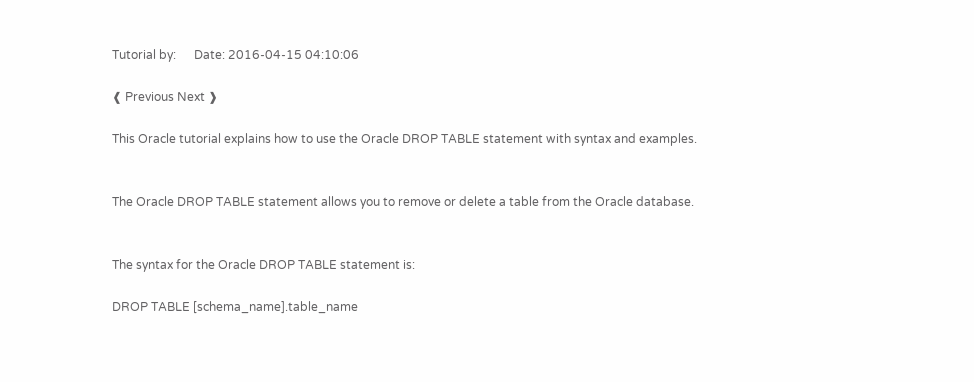Tutorial by:      Date: 2016-04-15 04:10:06

❰ Previous Next ❱

This Oracle tutorial explains how to use the Oracle DROP TABLE statement with syntax and examples.


The Oracle DROP TABLE statement allows you to remove or delete a table from the Oracle database.


The syntax for the Oracle DROP TABLE statement is:

DROP TABLE [schema_name].table_name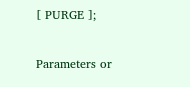[ PURGE ];

Parameters or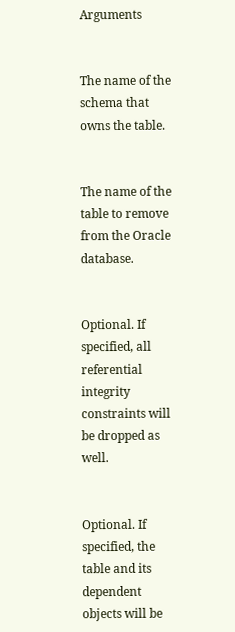Arguments


The name of the schema that owns the table.


The name of the table to remove from the Oracle database.


Optional. If specified, all referential integrity constraints will be dropped as well.


Optional. If specified, the table and its dependent objects will be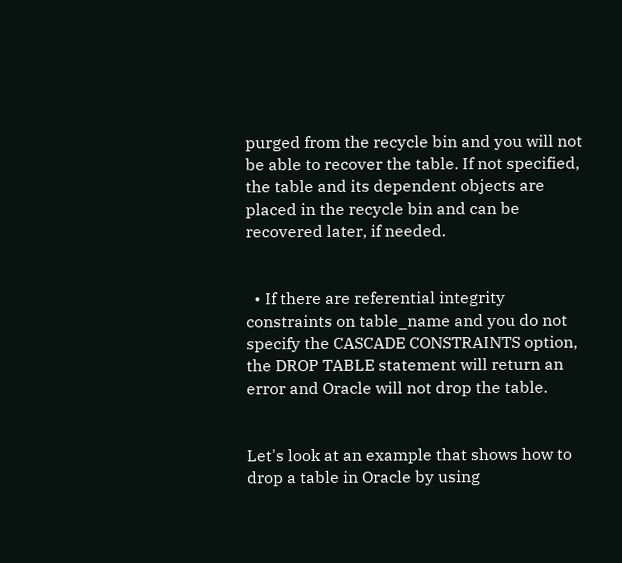purged from the recycle bin and you will not be able to recover the table. If not specified, the table and its dependent objects are placed in the recycle bin and can be recovered later, if needed.


  • If there are referential integrity constraints on table_name and you do not specify the CASCADE CONSTRAINTS option, the DROP TABLE statement will return an error and Oracle will not drop the table.


Let's look at an example that shows how to drop a table in Oracle by using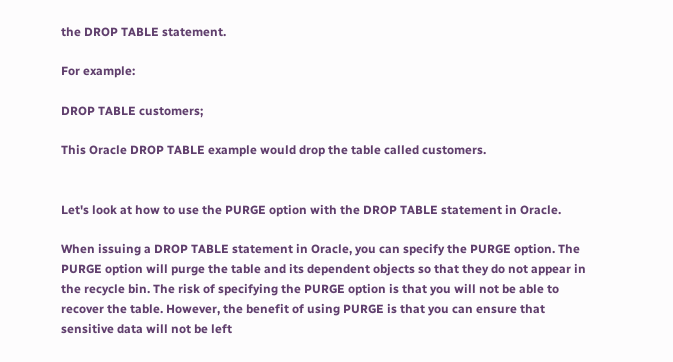the DROP TABLE statement.

For example:

DROP TABLE customers;

This Oracle DROP TABLE example would drop the table called customers.


Let's look at how to use the PURGE option with the DROP TABLE statement in Oracle.

When issuing a DROP TABLE statement in Oracle, you can specify the PURGE option. The PURGE option will purge the table and its dependent objects so that they do not appear in the recycle bin. The risk of specifying the PURGE option is that you will not be able to recover the table. However, the benefit of using PURGE is that you can ensure that sensitive data will not be left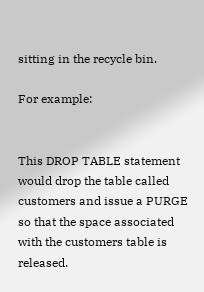sitting in the recycle bin.

For example:


This DROP TABLE statement would drop the table called customers and issue a PURGE so that the space associated with the customers table is released.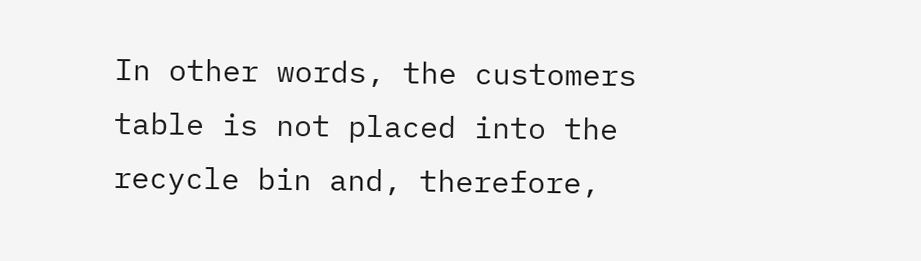In other words, the customers table is not placed into the recycle bin and, therefore,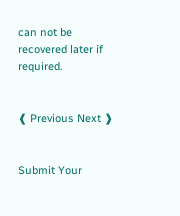can not be recovered later if required.


❰ Previous Next ❱


Submit Your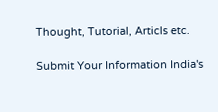Thought, Tutorial, Articls etc.

Submit Your Information India's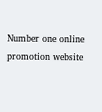Number one online promotion website